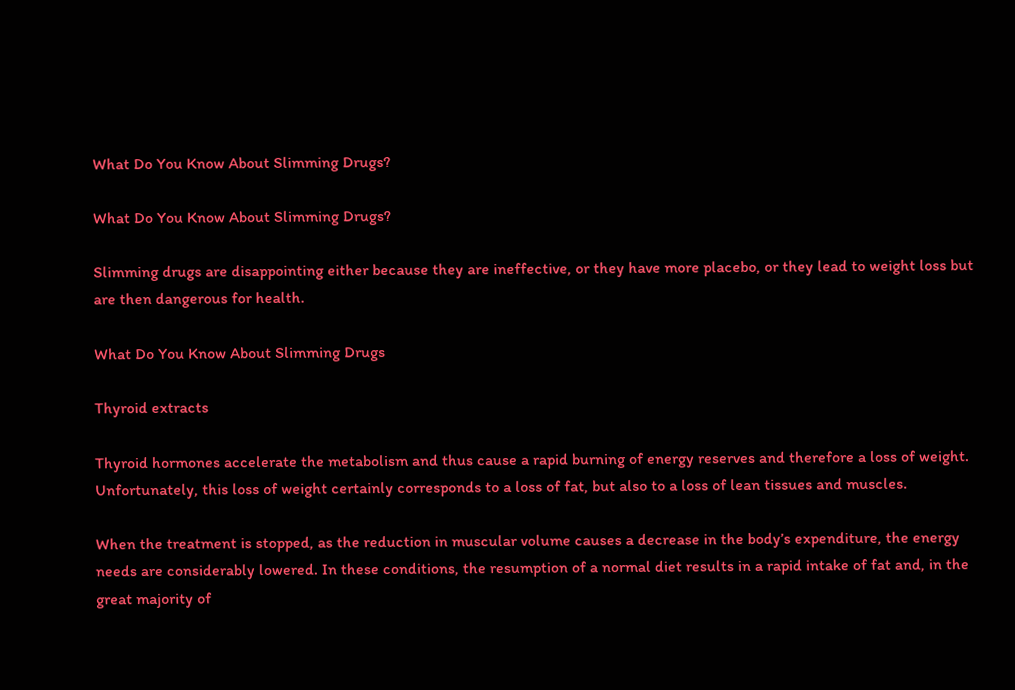What Do You Know About Slimming Drugs?

What Do You Know About Slimming Drugs?

Slimming drugs are disappointing either because they are ineffective, or they have more placebo, or they lead to weight loss but are then dangerous for health.

What Do You Know About Slimming Drugs

Thyroid extracts

Thyroid hormones accelerate the metabolism and thus cause a rapid burning of energy reserves and therefore a loss of weight. Unfortunately, this loss of weight certainly corresponds to a loss of fat, but also to a loss of lean tissues and muscles.

When the treatment is stopped, as the reduction in muscular volume causes a decrease in the body’s expenditure, the energy needs are considerably lowered. In these conditions, the resumption of a normal diet results in a rapid intake of fat and, in the great majority of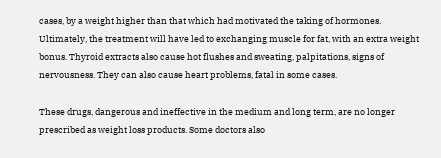cases, by a weight higher than that which had motivated the taking of hormones. Ultimately, the treatment will have led to exchanging muscle for fat, with an extra weight bonus. Thyroid extracts also cause hot flushes and sweating, palpitations, signs of nervousness. They can also cause heart problems, fatal in some cases.

These drugs, dangerous and ineffective in the medium and long term, are no longer prescribed as weight loss products. Some doctors also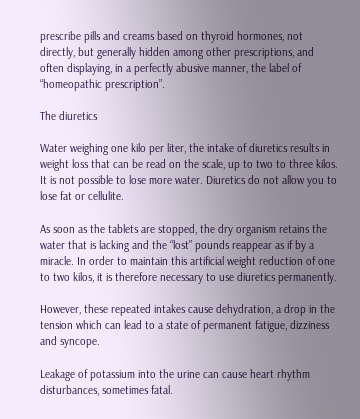prescribe pills and creams based on thyroid hormones, not directly, but generally hidden among other prescriptions, and often displaying, in a perfectly abusive manner, the label of “homeopathic prescription”.

The diuretics

Water weighing one kilo per liter, the intake of diuretics results in weight loss that can be read on the scale, up to two to three kilos. It is not possible to lose more water. Diuretics do not allow you to lose fat or cellulite.

As soon as the tablets are stopped, the dry organism retains the water that is lacking and the “lost” pounds reappear as if by a miracle. In order to maintain this artificial weight reduction of one to two kilos, it is therefore necessary to use diuretics permanently.

However, these repeated intakes cause dehydration, a drop in the tension which can lead to a state of permanent fatigue, dizziness and syncope.

Leakage of potassium into the urine can cause heart rhythm disturbances, sometimes fatal.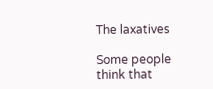The laxatives

Some people think that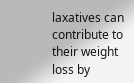laxatives can contribute to their weight loss by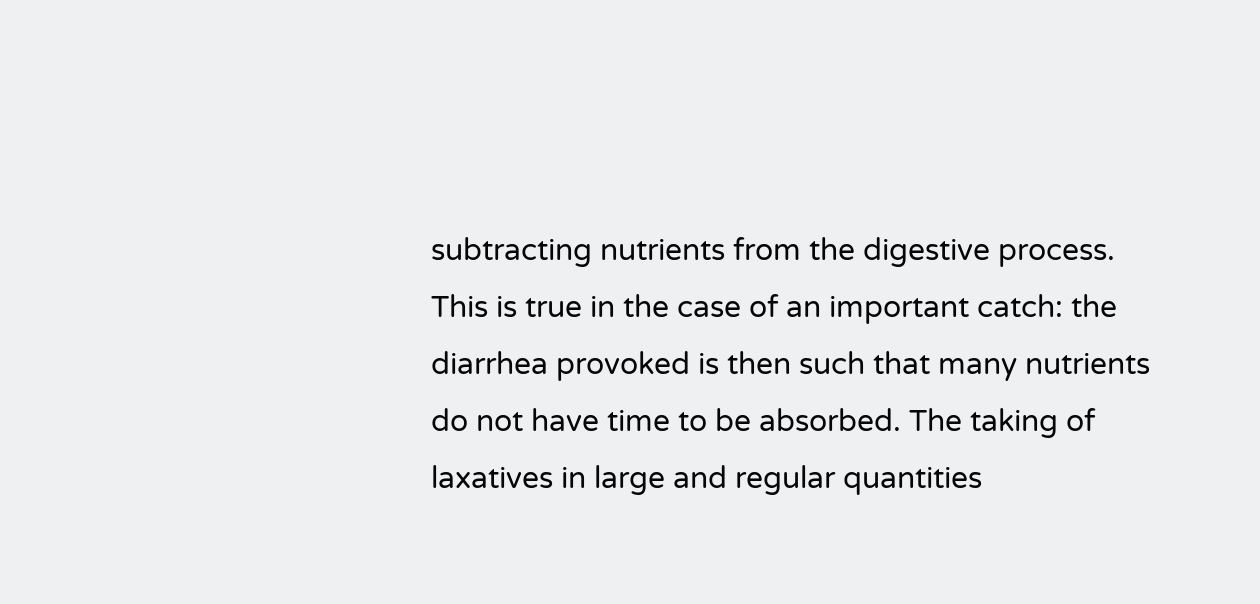subtracting nutrients from the digestive process. This is true in the case of an important catch: the diarrhea provoked is then such that many nutrients do not have time to be absorbed. The taking of laxatives in large and regular quantities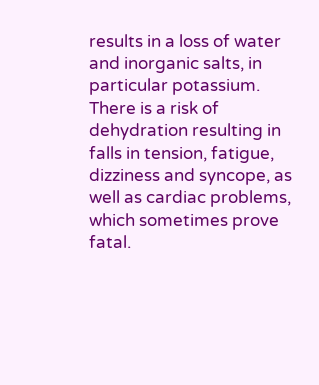results in a loss of water and inorganic salts, in particular potassium. There is a risk of dehydration resulting in falls in tension, fatigue, dizziness and syncope, as well as cardiac problems, which sometimes prove fatal.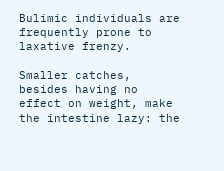Bulimic individuals are frequently prone to laxative frenzy.

Smaller catches, besides having no effect on weight, make the intestine lazy: the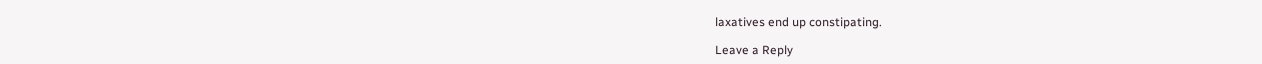laxatives end up constipating.

Leave a Reply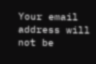Your email address will not be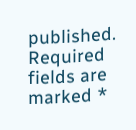published. Required fields are marked *